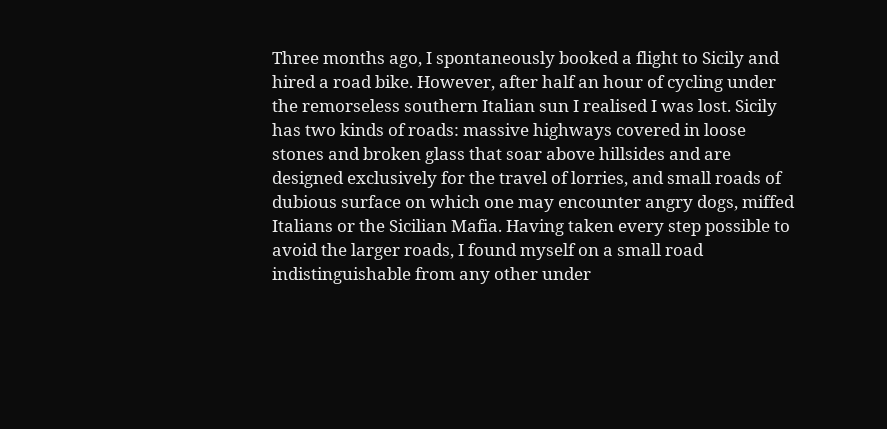Three months ago, I spontaneously booked a flight to Sicily and hired a road bike. However, after half an hour of cycling under the remorseless southern Italian sun I realised I was lost. Sicily has two kinds of roads: massive highways covered in loose stones and broken glass that soar above hillsides and are designed exclusively for the travel of lorries, and small roads of dubious surface on which one may encounter angry dogs, miffed Italians or the Sicilian Mafia. Having taken every step possible to avoid the larger roads, I found myself on a small road indistinguishable from any other under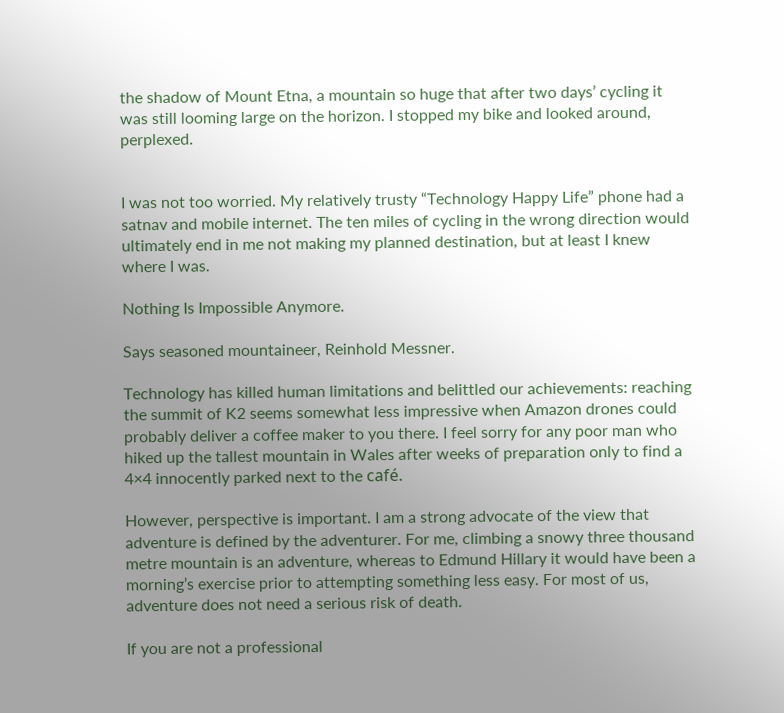the shadow of Mount Etna, a mountain so huge that after two days’ cycling it was still looming large on the horizon. I stopped my bike and looked around, perplexed.


I was not too worried. My relatively trusty “Technology Happy Life” phone had a satnav and mobile internet. The ten miles of cycling in the wrong direction would ultimately end in me not making my planned destination, but at least I knew where I was.

Nothing Is Impossible Anymore.

Says seasoned mountaineer, Reinhold Messner.

Technology has killed human limitations and belittled our achievements: reaching the summit of K2 seems somewhat less impressive when Amazon drones could probably deliver a coffee maker to you there. I feel sorry for any poor man who hiked up the tallest mountain in Wales after weeks of preparation only to find a 4×4 innocently parked next to the café.

However, perspective is important. I am a strong advocate of the view that adventure is defined by the adventurer. For me, climbing a snowy three thousand metre mountain is an adventure, whereas to Edmund Hillary it would have been a morning’s exercise prior to attempting something less easy. For most of us, adventure does not need a serious risk of death.

If you are not a professional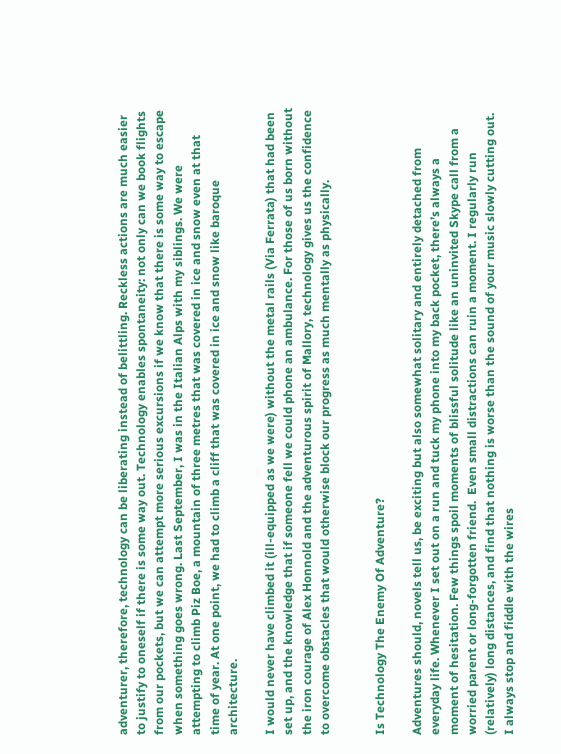adventurer, therefore, technology can be liberating instead of belittling. Reckless actions are much easier to justify to oneself if there is some way out. Technology enables spontaneity: not only can we book flights from our pockets, but we can attempt more serious excursions if we know that there is some way to escape when something goes wrong. Last September, I was in the Italian Alps with my siblings. We were attempting to climb Piz Boe, a mountain of three metres that was covered in ice and snow even at that time of year. At one point, we had to climb a cliff that was covered in ice and snow like baroque architecture.

I would never have climbed it (ill-equipped as we were) without the metal rails (Via Ferrata) that had been set up, and the knowledge that if someone fell we could phone an ambulance. For those of us born without the iron courage of Alex Honnold and the adventurous spirit of Mallory, technology gives us the confidence to overcome obstacles that would otherwise block our progress as much mentally as physically.


Is Technology The Enemy Of Adventure?

Adventures should, novels tell us, be exciting but also somewhat solitary and entirely detached from everyday life. Whenever I set out on a run and tuck my phone into my back pocket, there’s always a moment of hesitation. Few things spoil moments of blissful solitude like an uninvited Skype call from a worried parent or long-forgotten friend.  Even small distractions can ruin a moment. I regularly run (relatively) long distances, and find that nothing is worse than the sound of your music slowly cutting out. I always stop and fiddle with the wires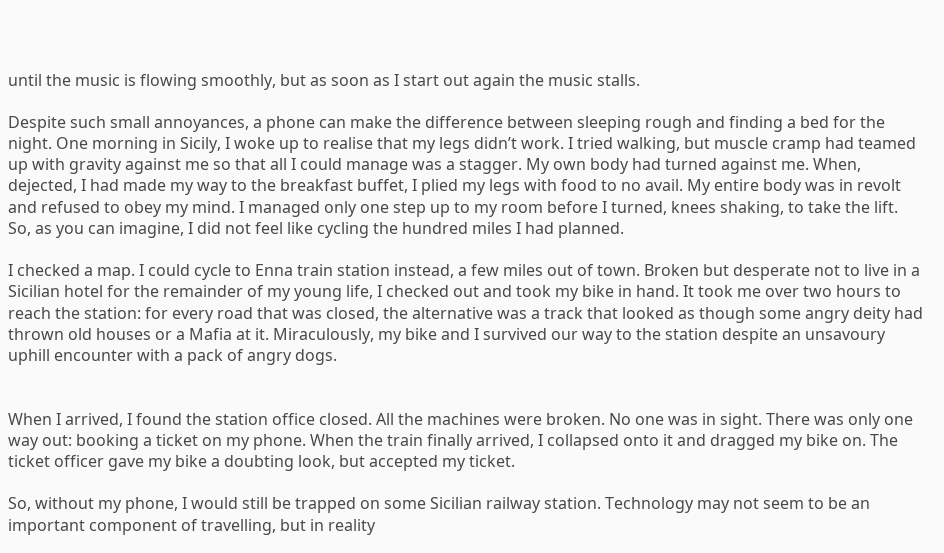until the music is flowing smoothly, but as soon as I start out again the music stalls.

Despite such small annoyances, a phone can make the difference between sleeping rough and finding a bed for the night. One morning in Sicily, I woke up to realise that my legs didn’t work. I tried walking, but muscle cramp had teamed up with gravity against me so that all I could manage was a stagger. My own body had turned against me. When, dejected, I had made my way to the breakfast buffet, I plied my legs with food to no avail. My entire body was in revolt and refused to obey my mind. I managed only one step up to my room before I turned, knees shaking, to take the lift. So, as you can imagine, I did not feel like cycling the hundred miles I had planned.

I checked a map. I could cycle to Enna train station instead, a few miles out of town. Broken but desperate not to live in a Sicilian hotel for the remainder of my young life, I checked out and took my bike in hand. It took me over two hours to reach the station: for every road that was closed, the alternative was a track that looked as though some angry deity had thrown old houses or a Mafia at it. Miraculously, my bike and I survived our way to the station despite an unsavoury uphill encounter with a pack of angry dogs.


When I arrived, I found the station office closed. All the machines were broken. No one was in sight. There was only one way out: booking a ticket on my phone. When the train finally arrived, I collapsed onto it and dragged my bike on. The ticket officer gave my bike a doubting look, but accepted my ticket.

So, without my phone, I would still be trapped on some Sicilian railway station. Technology may not seem to be an important component of travelling, but in reality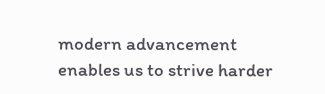modern advancement enables us to strive harder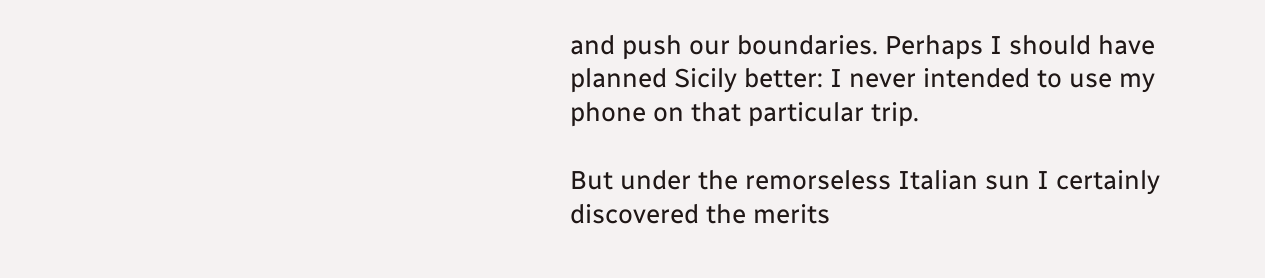and push our boundaries. Perhaps I should have planned Sicily better: I never intended to use my phone on that particular trip.

But under the remorseless Italian sun I certainly discovered the merits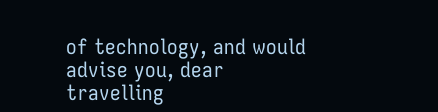of technology, and would advise you, dear travelling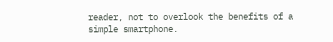reader, not to overlook the benefits of a simple smartphone.